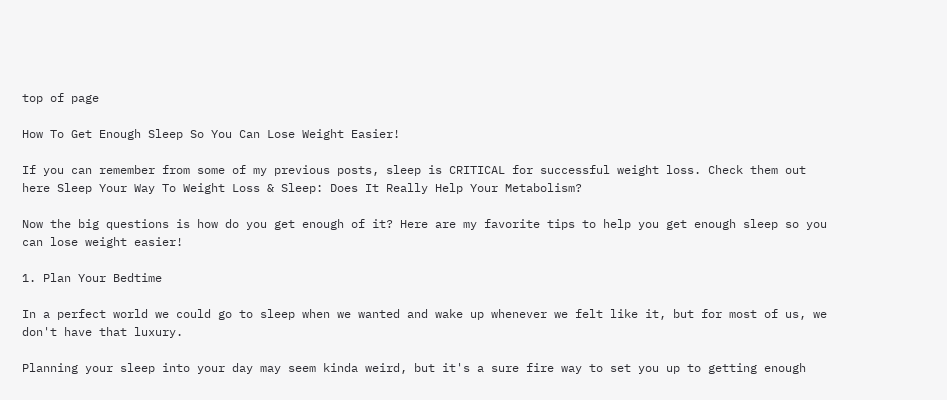top of page

How To Get Enough Sleep So You Can Lose Weight Easier!

If you can remember from some of my previous posts, sleep is CRITICAL for successful weight loss. Check them out here Sleep Your Way To Weight Loss & Sleep: Does It Really Help Your Metabolism?

Now the big questions is how do you get enough of it? Here are my favorite tips to help you get enough sleep so you can lose weight easier!

1. Plan Your Bedtime

In a perfect world we could go to sleep when we wanted and wake up whenever we felt like it, but for most of us, we don't have that luxury.

Planning your sleep into your day may seem kinda weird, but it's a sure fire way to set you up to getting enough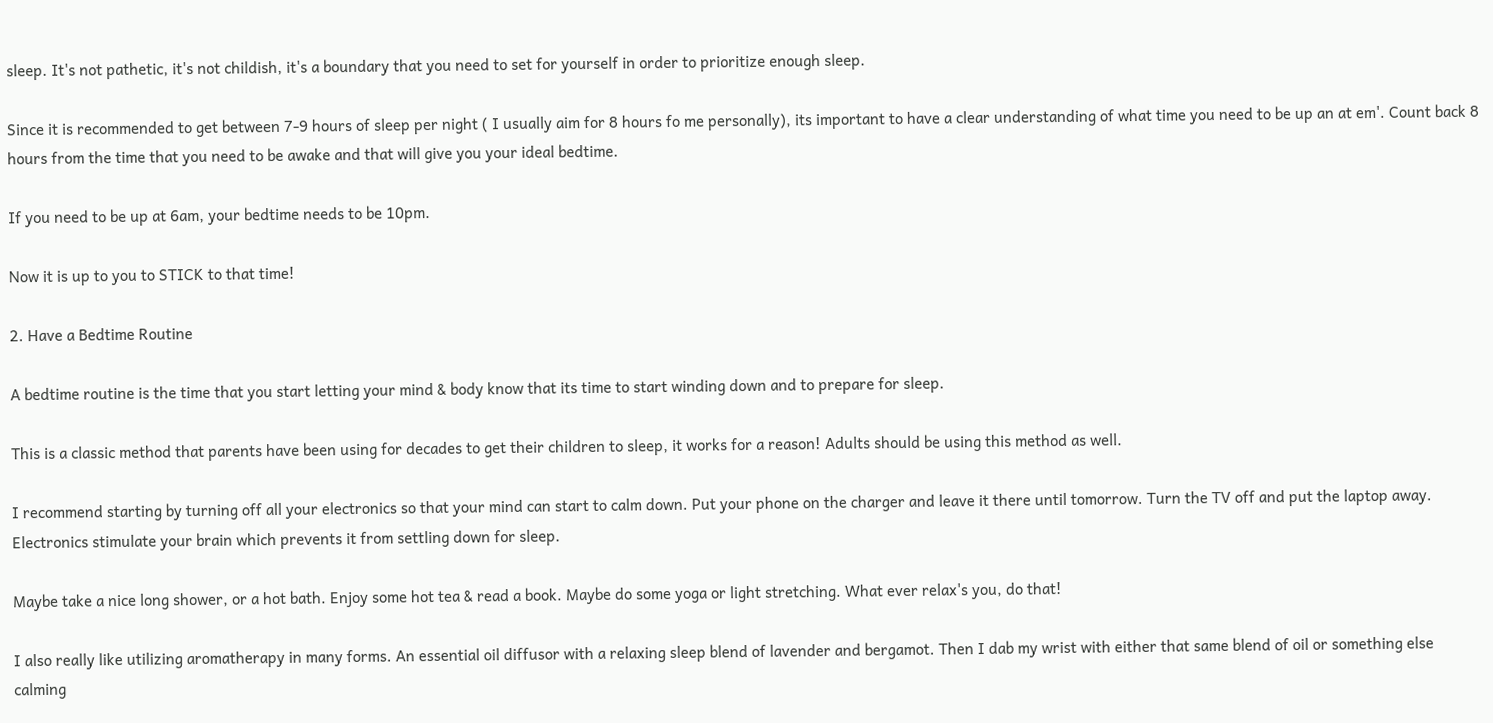sleep. It's not pathetic, it's not childish, it's a boundary that you need to set for yourself in order to prioritize enough sleep.

Since it is recommended to get between 7-9 hours of sleep per night ( I usually aim for 8 hours fo me personally), its important to have a clear understanding of what time you need to be up an at em'. Count back 8 hours from the time that you need to be awake and that will give you your ideal bedtime.

If you need to be up at 6am, your bedtime needs to be 10pm.

Now it is up to you to STICK to that time!

2. Have a Bedtime Routine

A bedtime routine is the time that you start letting your mind & body know that its time to start winding down and to prepare for sleep.

This is a classic method that parents have been using for decades to get their children to sleep, it works for a reason! Adults should be using this method as well.

I recommend starting by turning off all your electronics so that your mind can start to calm down. Put your phone on the charger and leave it there until tomorrow. Turn the TV off and put the laptop away. Electronics stimulate your brain which prevents it from settling down for sleep.

Maybe take a nice long shower, or a hot bath. Enjoy some hot tea & read a book. Maybe do some yoga or light stretching. What ever relax's you, do that!

I also really like utilizing aromatherapy in many forms. An essential oil diffusor with a relaxing sleep blend of lavender and bergamot. Then I dab my wrist with either that same blend of oil or something else calming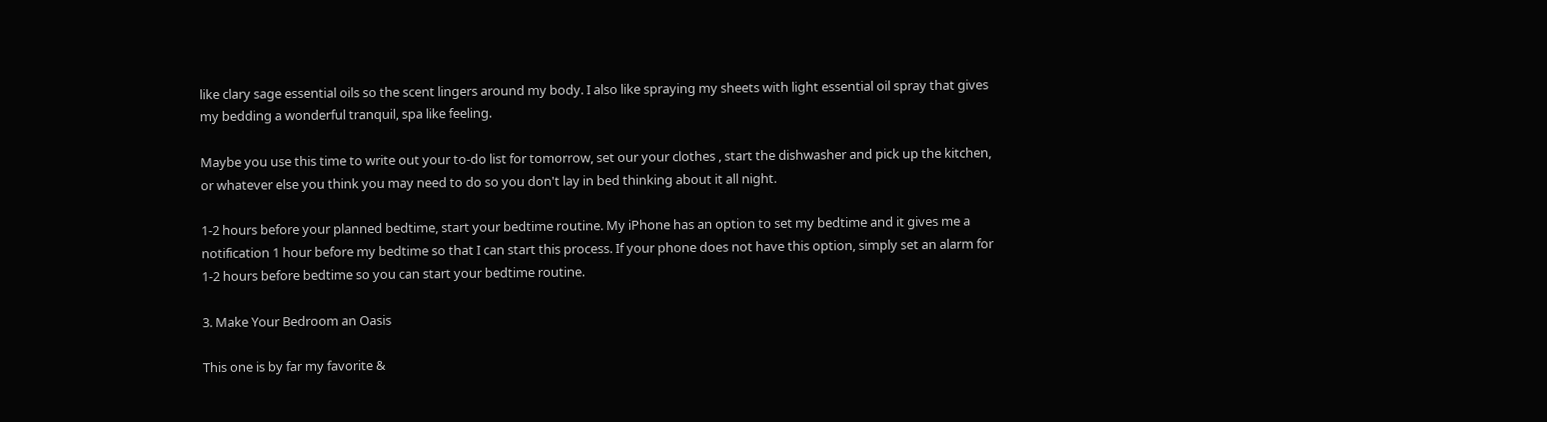like clary sage essential oils so the scent lingers around my body. I also like spraying my sheets with light essential oil spray that gives my bedding a wonderful tranquil, spa like feeling.

Maybe you use this time to write out your to-do list for tomorrow, set our your clothes , start the dishwasher and pick up the kitchen, or whatever else you think you may need to do so you don't lay in bed thinking about it all night.

1-2 hours before your planned bedtime, start your bedtime routine. My iPhone has an option to set my bedtime and it gives me a notification 1 hour before my bedtime so that I can start this process. If your phone does not have this option, simply set an alarm for 1-2 hours before bedtime so you can start your bedtime routine.

3. Make Your Bedroom an Oasis

This one is by far my favorite &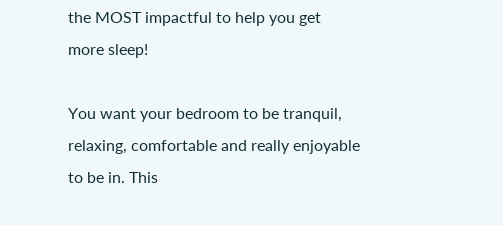the MOST impactful to help you get more sleep!

You want your bedroom to be tranquil, relaxing, comfortable and really enjoyable to be in. This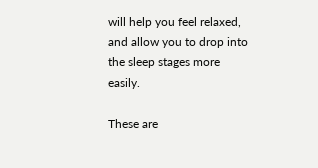will help you feel relaxed, and allow you to drop into the sleep stages more easily.

These are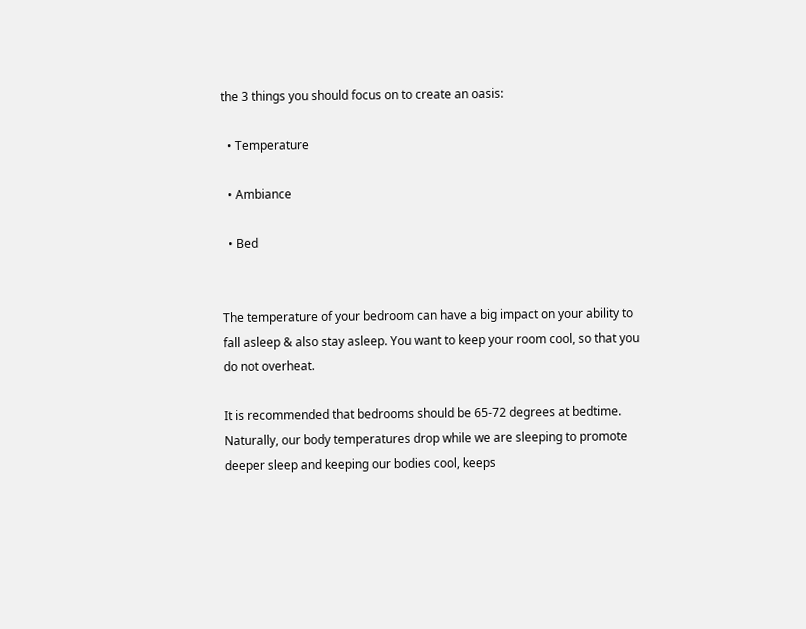the 3 things you should focus on to create an oasis:

  • Temperature

  • Ambiance

  • Bed


The temperature of your bedroom can have a big impact on your ability to fall asleep & also stay asleep. You want to keep your room cool, so that you do not overheat.

It is recommended that bedrooms should be 65-72 degrees at bedtime. Naturally, our body temperatures drop while we are sleeping to promote deeper sleep and keeping our bodies cool, keeps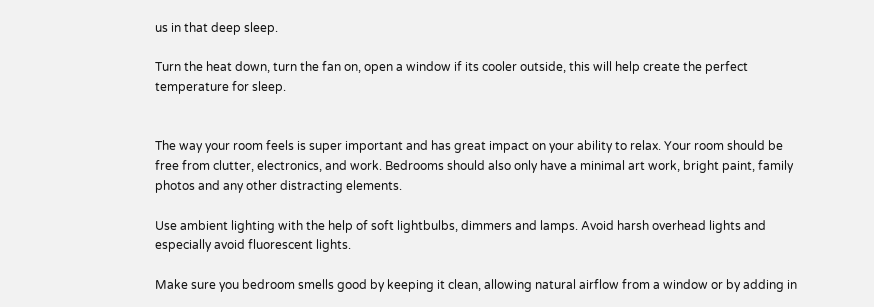us in that deep sleep.

Turn the heat down, turn the fan on, open a window if its cooler outside, this will help create the perfect temperature for sleep.


The way your room feels is super important and has great impact on your ability to relax. Your room should be free from clutter, electronics, and work. Bedrooms should also only have a minimal art work, bright paint, family photos and any other distracting elements.

Use ambient lighting with the help of soft lightbulbs, dimmers and lamps. Avoid harsh overhead lights and especially avoid fluorescent lights.

Make sure you bedroom smells good by keeping it clean, allowing natural airflow from a window or by adding in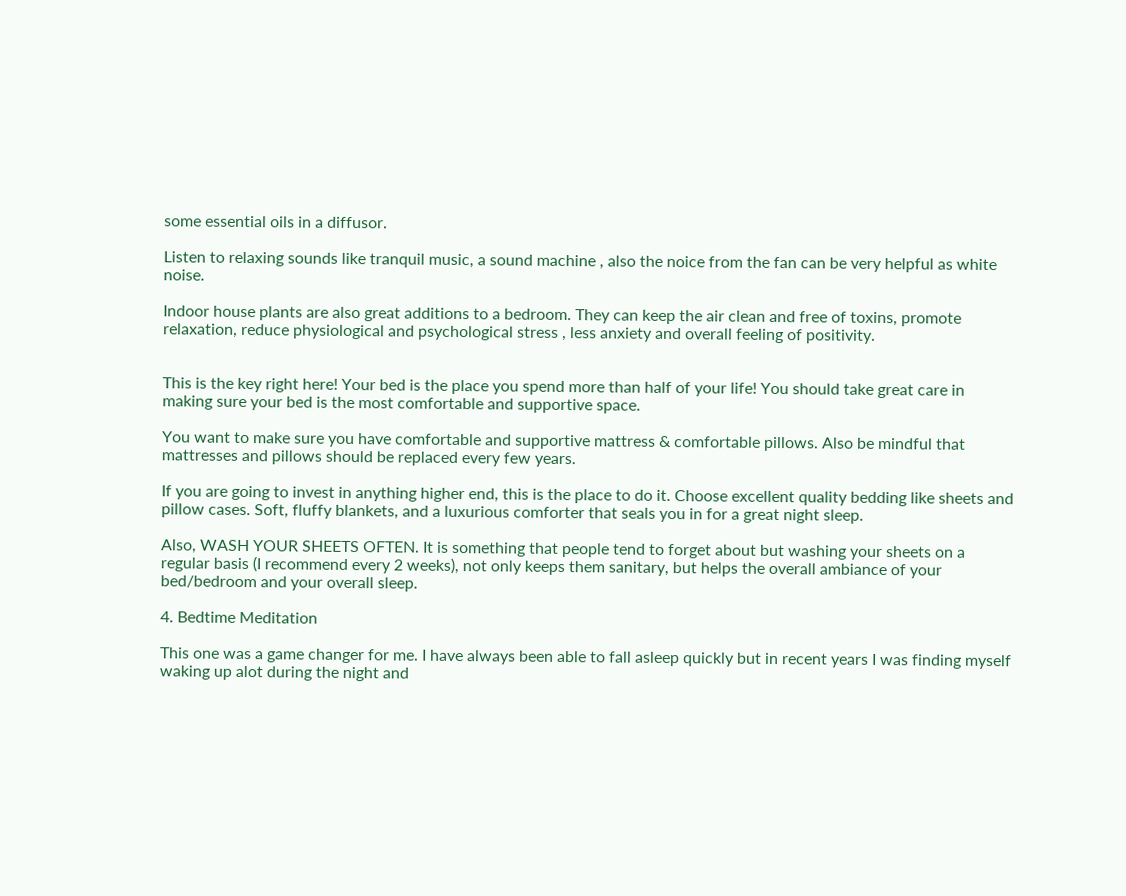some essential oils in a diffusor.

Listen to relaxing sounds like tranquil music, a sound machine , also the noice from the fan can be very helpful as white noise.

Indoor house plants are also great additions to a bedroom. They can keep the air clean and free of toxins, promote relaxation, reduce physiological and psychological stress , less anxiety and overall feeling of positivity.


This is the key right here! Your bed is the place you spend more than half of your life! You should take great care in making sure your bed is the most comfortable and supportive space.

You want to make sure you have comfortable and supportive mattress & comfortable pillows. Also be mindful that mattresses and pillows should be replaced every few years.

If you are going to invest in anything higher end, this is the place to do it. Choose excellent quality bedding like sheets and pillow cases. Soft, fluffy blankets, and a luxurious comforter that seals you in for a great night sleep.

Also, WASH YOUR SHEETS OFTEN. It is something that people tend to forget about but washing your sheets on a regular basis (I recommend every 2 weeks), not only keeps them sanitary, but helps the overall ambiance of your bed/bedroom and your overall sleep.

4. Bedtime Meditation

This one was a game changer for me. I have always been able to fall asleep quickly but in recent years I was finding myself waking up alot during the night and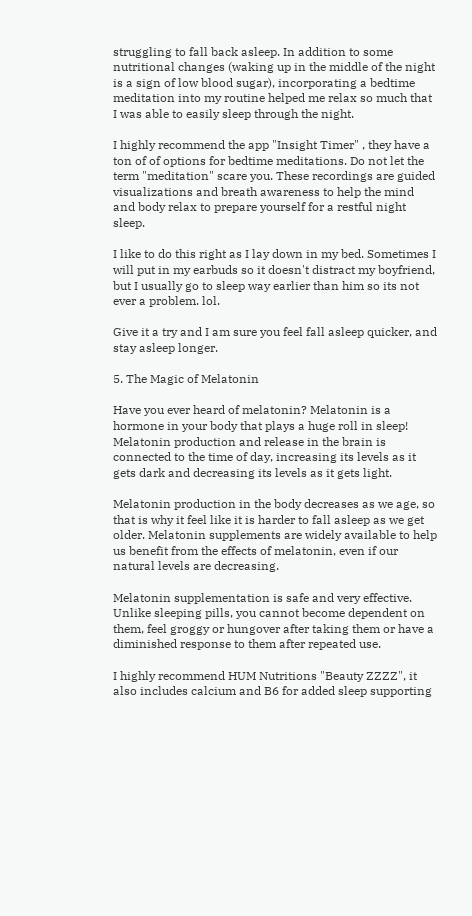struggling to fall back asleep. In addition to some nutritional changes (waking up in the middle of the night is a sign of low blood sugar), incorporating a bedtime meditation into my routine helped me relax so much that I was able to easily sleep through the night.

I highly recommend the app "Insight Timer" , they have a ton of of options for bedtime meditations. Do not let the term "meditation" scare you. These recordings are guided visualizations and breath awareness to help the mind and body relax to prepare yourself for a restful night sleep.

I like to do this right as I lay down in my bed. Sometimes I will put in my earbuds so it doesn't distract my boyfriend, but I usually go to sleep way earlier than him so its not ever a problem. lol.

Give it a try and I am sure you feel fall asleep quicker, and stay asleep longer.

5. The Magic of Melatonin

Have you ever heard of melatonin? Melatonin is a hormone in your body that plays a huge roll in sleep! Melatonin production and release in the brain is connected to the time of day, increasing its levels as it gets dark and decreasing its levels as it gets light.

Melatonin production in the body decreases as we age, so that is why it feel like it is harder to fall asleep as we get older. Melatonin supplements are widely available to help us benefit from the effects of melatonin, even if our natural levels are decreasing.

Melatonin supplementation is safe and very effective. Unlike sleeping pills, you cannot become dependent on them, feel groggy or hungover after taking them or have a diminished response to them after repeated use.

I highly recommend HUM Nutritions "Beauty ZZZZ", it also includes calcium and B6 for added sleep supporting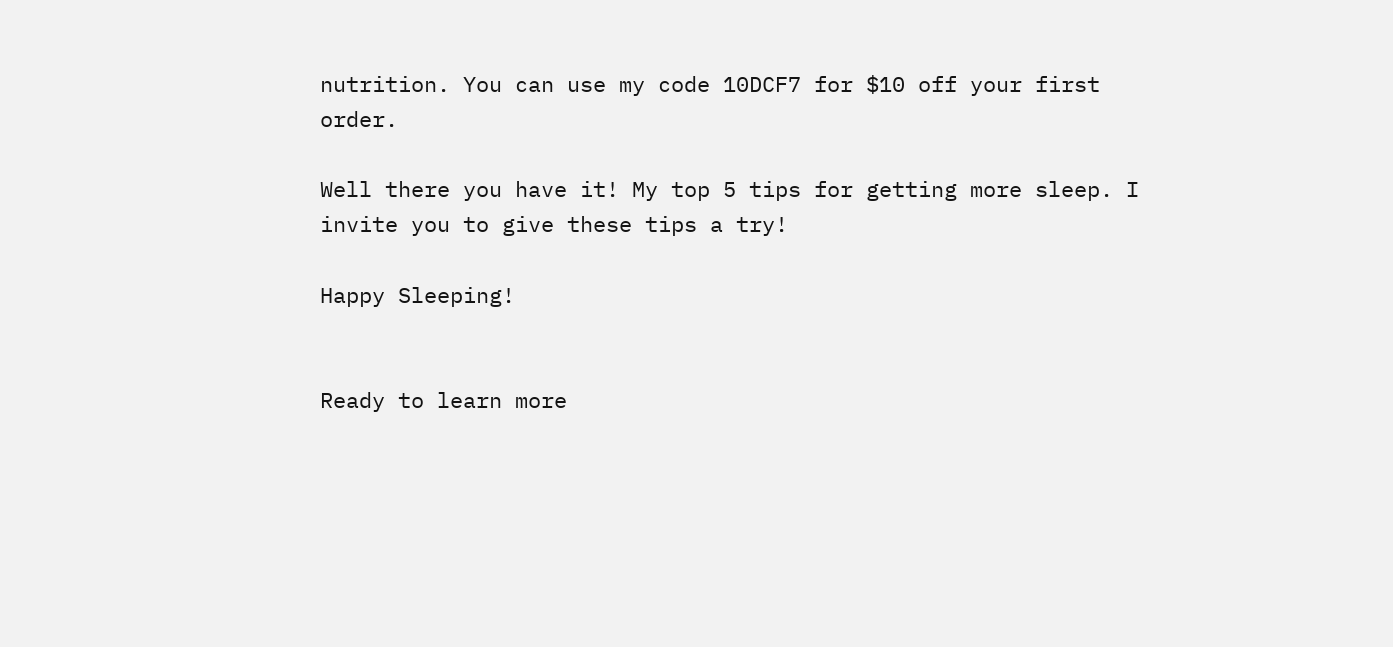nutrition. You can use my code 10DCF7 for $10 off your first order.

Well there you have it! My top 5 tips for getting more sleep. I invite you to give these tips a try!

Happy Sleeping!


Ready to learn more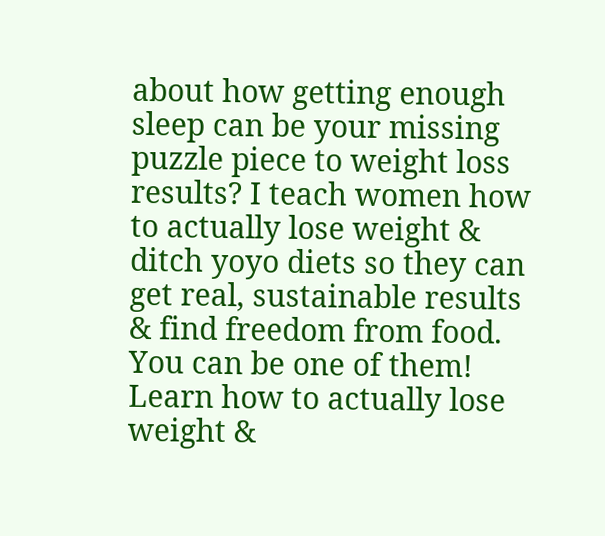about how getting enough sleep can be your missing puzzle piece to weight loss results? I teach women how to actually lose weight & ditch yoyo diets so they can get real, sustainable results & find freedom from food. You can be one of them! Learn how to actually lose weight &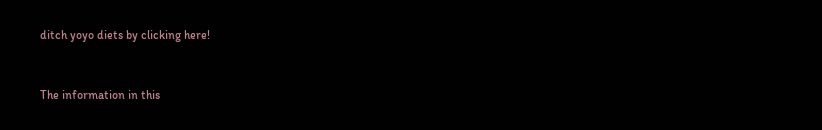ditch yoyo diets by clicking here!


The information in this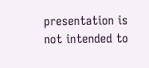presentation is not intended to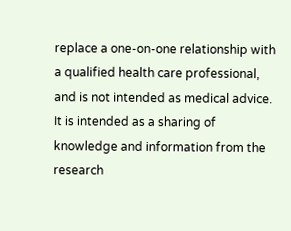replace a one-on-one relationship with a qualified health care professional, and is not intended as medical advice. It is intended as a sharing of knowledge and information from the research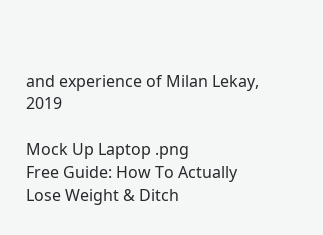and experience of Milan Lekay, 2019

Mock Up Laptop .png
Free Guide: How To Actually Lose Weight & Ditch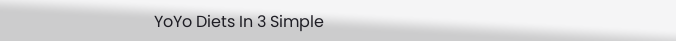YoYo Diets In 3 Simple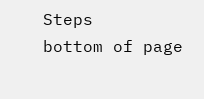Steps
bottom of page